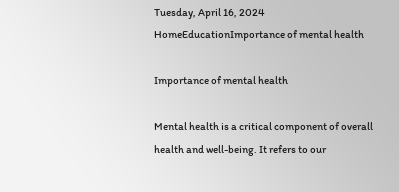Tuesday, April 16, 2024
HomeEducationImportance of mental health

Importance of mental health

Mental health is a critical component of overall health and well-being. It refers to our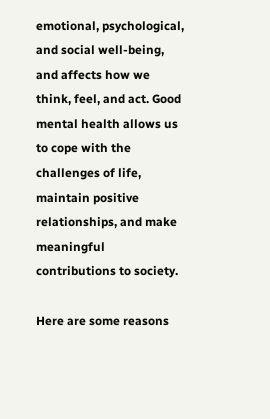emotional, psychological, and social well-being, and affects how we think, feel, and act. Good mental health allows us to cope with the challenges of life, maintain positive relationships, and make meaningful contributions to society.

Here are some reasons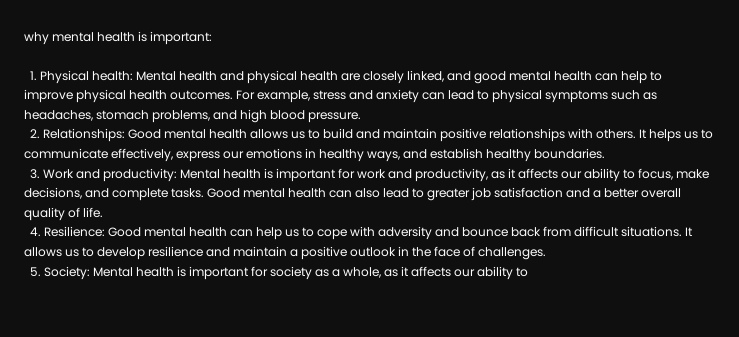why mental health is important:

  1. Physical health: Mental health and physical health are closely linked, and good mental health can help to improve physical health outcomes. For example, stress and anxiety can lead to physical symptoms such as headaches, stomach problems, and high blood pressure.
  2. Relationships: Good mental health allows us to build and maintain positive relationships with others. It helps us to communicate effectively, express our emotions in healthy ways, and establish healthy boundaries.
  3. Work and productivity: Mental health is important for work and productivity, as it affects our ability to focus, make decisions, and complete tasks. Good mental health can also lead to greater job satisfaction and a better overall quality of life.
  4. Resilience: Good mental health can help us to cope with adversity and bounce back from difficult situations. It allows us to develop resilience and maintain a positive outlook in the face of challenges.
  5. Society: Mental health is important for society as a whole, as it affects our ability to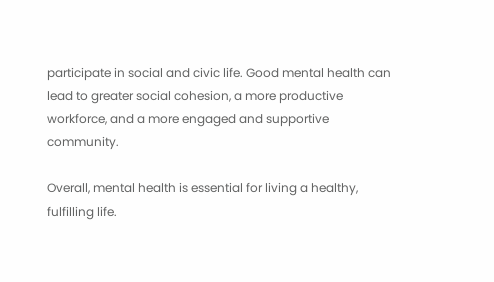participate in social and civic life. Good mental health can lead to greater social cohesion, a more productive workforce, and a more engaged and supportive community.

Overall, mental health is essential for living a healthy, fulfilling life.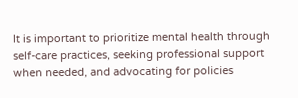It is important to prioritize mental health through self-care practices, seeking professional support when needed, and advocating for policies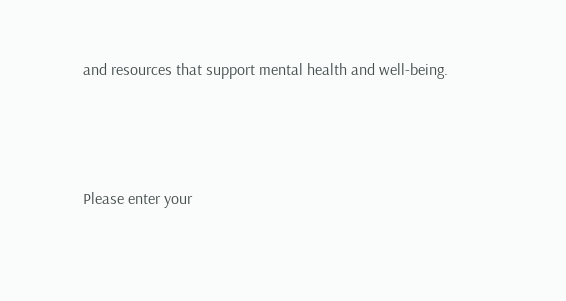and resources that support mental health and well-being.



Please enter your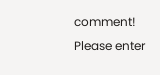comment!
Please enter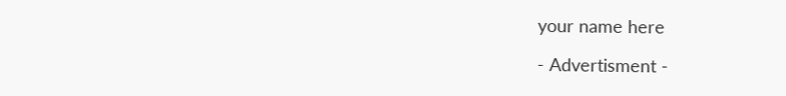your name here

- Advertisment -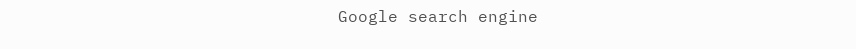Google search engine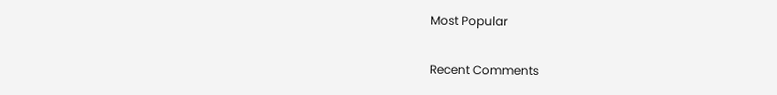Most Popular

Recent Comments